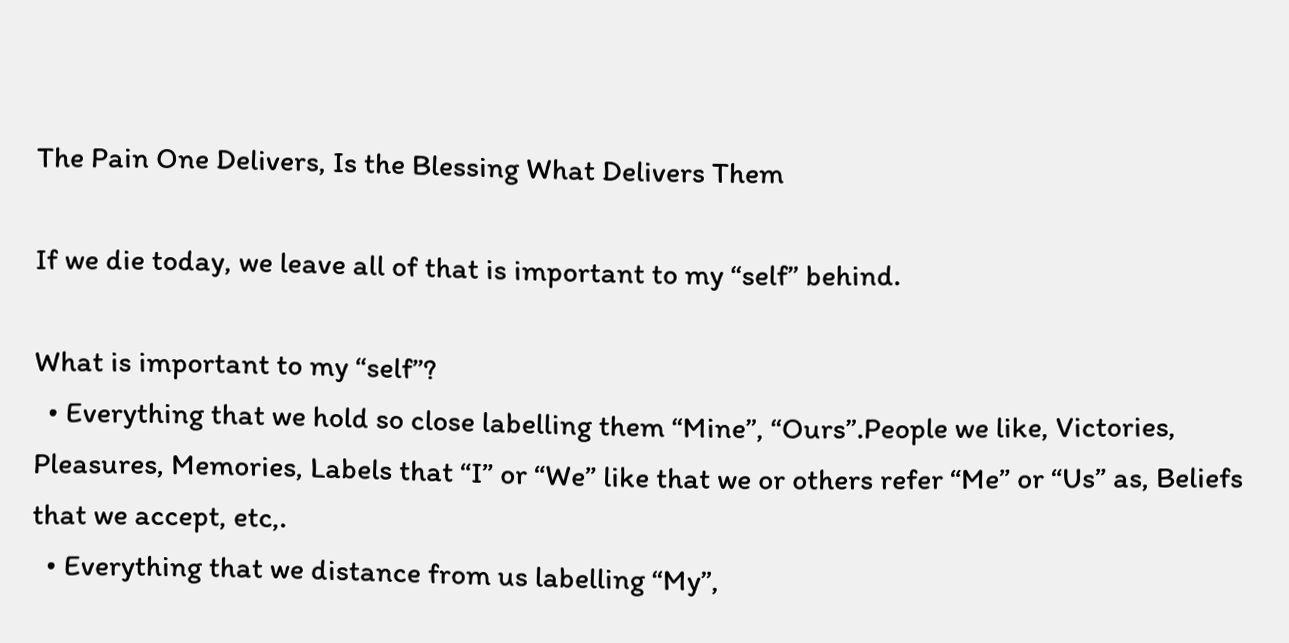The Pain One Delivers, Is the Blessing What Delivers Them

If we die today, we leave all of that is important to my “self” behind.

What is important to my “self”?
  • Everything that we hold so close labelling them “Mine”, “Ours”.People we like, Victories, Pleasures, Memories, Labels that “I” or “We” like that we or others refer “Me” or “Us” as, Beliefs that we accept, etc,.
  • Everything that we distance from us labelling “My”,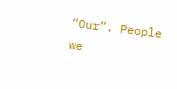“Our”. People we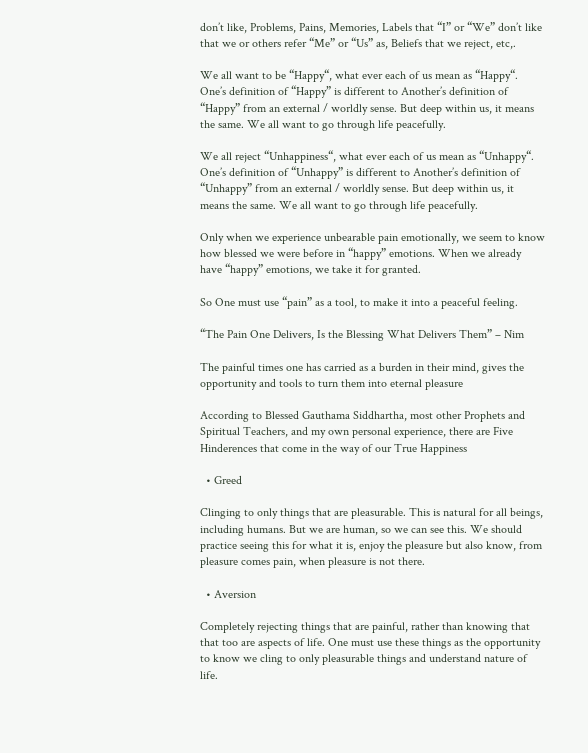don’t like, Problems, Pains, Memories, Labels that “I” or “We” don’t like that we or others refer “Me” or “Us” as, Beliefs that we reject, etc,.

We all want to be “Happy“, what ever each of us mean as “Happy“. One’s definition of “Happy” is different to Another’s definition of “Happy” from an external / worldly sense. But deep within us, it means the same. We all want to go through life peacefully.

We all reject “Unhappiness“, what ever each of us mean as “Unhappy“. One’s definition of “Unhappy” is different to Another’s definition of “Unhappy” from an external / worldly sense. But deep within us, it means the same. We all want to go through life peacefully.

Only when we experience unbearable pain emotionally, we seem to know how blessed we were before in “happy” emotions. When we already have “happy” emotions, we take it for granted.

So One must use “pain” as a tool, to make it into a peaceful feeling.

“The Pain One Delivers, Is the Blessing What Delivers Them” – Nim

The painful times one has carried as a burden in their mind, gives the opportunity and tools to turn them into eternal pleasure

According to Blessed Gauthama Siddhartha, most other Prophets and Spiritual Teachers, and my own personal experience, there are Five Hinderences that come in the way of our True Happiness

  • Greed

Clinging to only things that are pleasurable. This is natural for all beings, including humans. But we are human, so we can see this. We should practice seeing this for what it is, enjoy the pleasure but also know, from pleasure comes pain, when pleasure is not there.

  • Aversion

Completely rejecting things that are painful, rather than knowing that that too are aspects of life. One must use these things as the opportunity to know we cling to only pleasurable things and understand nature of life.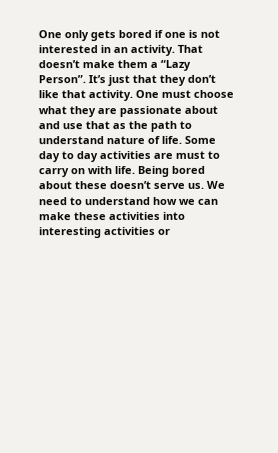One only gets bored if one is not interested in an activity. That doesn’t make them a “Lazy Person”. It’s just that they don’t like that activity. One must choose what they are passionate about and use that as the path to understand nature of life. Some day to day activities are must to carry on with life. Being bored about these doesn’t serve us. We need to understand how we can make these activities into interesting activities or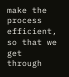make the process efficient, so that we get through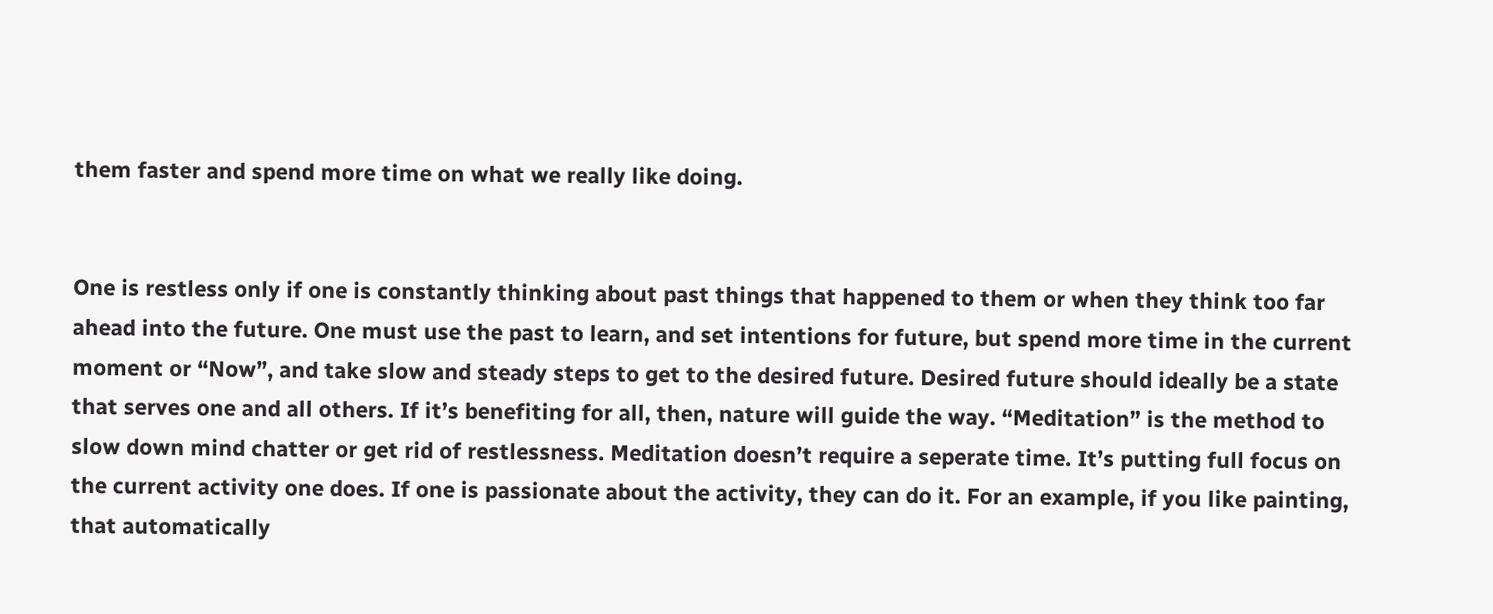them faster and spend more time on what we really like doing.


One is restless only if one is constantly thinking about past things that happened to them or when they think too far ahead into the future. One must use the past to learn, and set intentions for future, but spend more time in the current moment or “Now”, and take slow and steady steps to get to the desired future. Desired future should ideally be a state that serves one and all others. If it’s benefiting for all, then, nature will guide the way. “Meditation” is the method to slow down mind chatter or get rid of restlessness. Meditation doesn’t require a seperate time. It’s putting full focus on the current activity one does. If one is passionate about the activity, they can do it. For an example, if you like painting, that automatically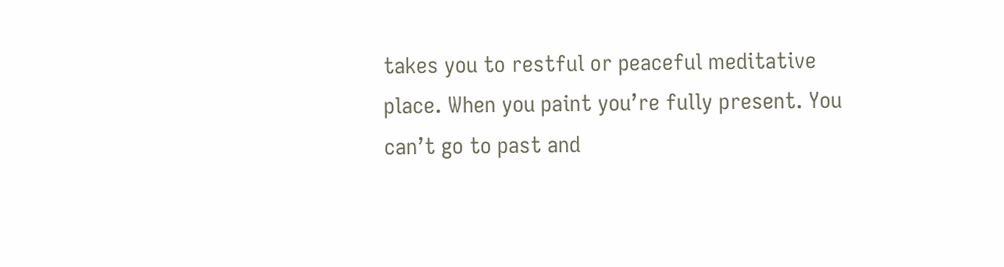takes you to restful or peaceful meditative place. When you paint you’re fully present. You can’t go to past and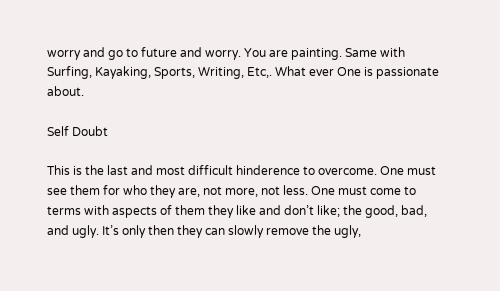worry and go to future and worry. You are painting. Same with Surfing, Kayaking, Sports, Writing, Etc,. What ever One is passionate about.

Self Doubt

This is the last and most difficult hinderence to overcome. One must see them for who they are, not more, not less. One must come to terms with aspects of them they like and don’t like; the good, bad, and ugly. It’s only then they can slowly remove the ugly,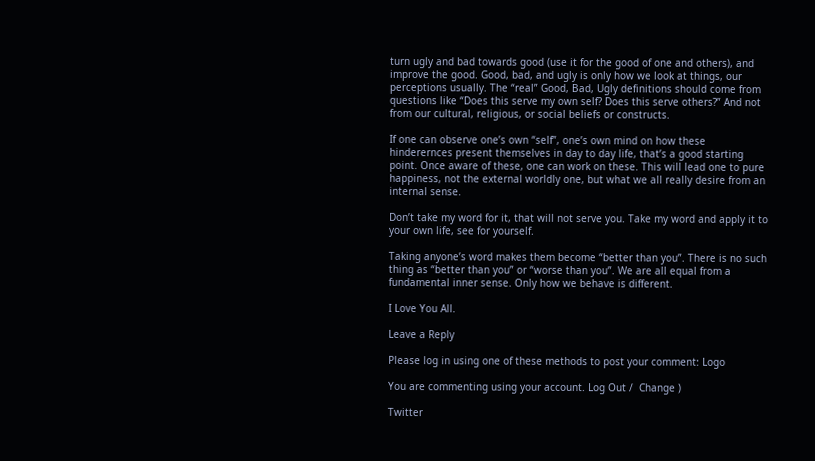turn ugly and bad towards good (use it for the good of one and others), and improve the good. Good, bad, and ugly is only how we look at things, our perceptions usually. The “real” Good, Bad, Ugly definitions should come from questions like “Does this serve my own self? Does this serve others?” And not from our cultural, religious, or social beliefs or constructs.

If one can observe one’s own “self”, one’s own mind on how these hinderernces present themselves in day to day life, that’s a good starting point. Once aware of these, one can work on these. This will lead one to pure happiness, not the external worldly one, but what we all really desire from an internal sense.

Don’t take my word for it, that will not serve you. Take my word and apply it to your own life, see for yourself.

Taking anyone’s word makes them become “better than you”. There is no such thing as “better than you” or “worse than you”. We are all equal from a fundamental inner sense. Only how we behave is different.

I Love You All.

Leave a Reply

Please log in using one of these methods to post your comment: Logo

You are commenting using your account. Log Out /  Change )

Twitter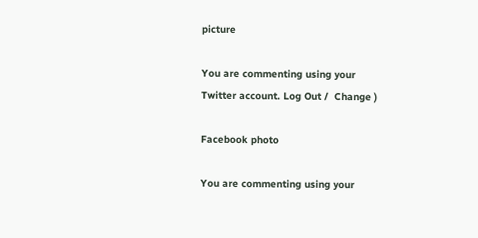picture

You are commenting using your Twitter account. Log Out /  Change )

Facebook photo

You are commenting using your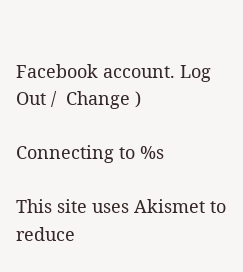Facebook account. Log Out /  Change )

Connecting to %s

This site uses Akismet to reduce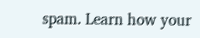spam. Learn how your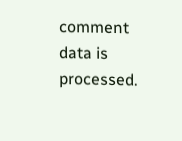comment data is processed.